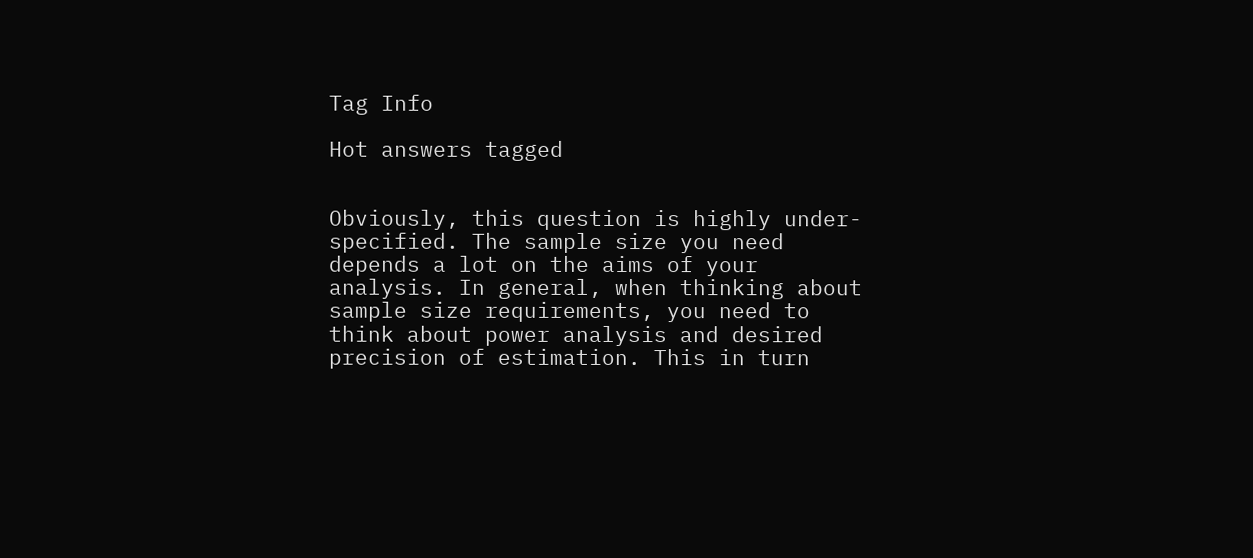Tag Info

Hot answers tagged


Obviously, this question is highly under-specified. The sample size you need depends a lot on the aims of your analysis. In general, when thinking about sample size requirements, you need to think about power analysis and desired precision of estimation. This in turn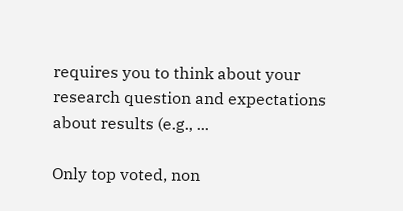requires you to think about your research question and expectations about results (e.g., ...

Only top voted, non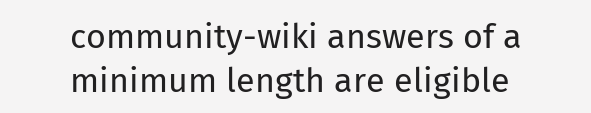community-wiki answers of a minimum length are eligible